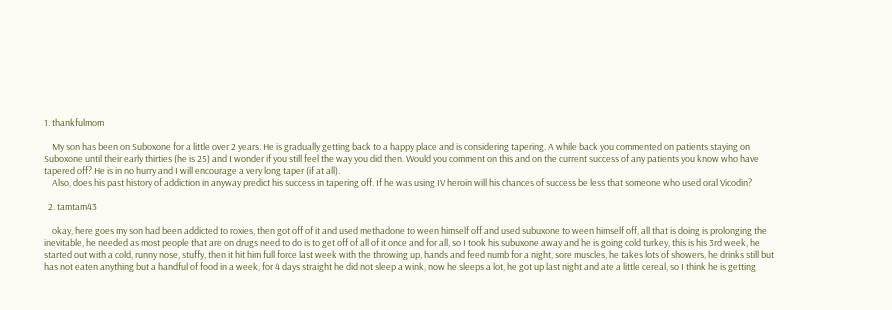1. thankfulmom

    My son has been on Suboxone for a little over 2 years. He is gradually getting back to a happy place and is considering tapering. A while back you commented on patients staying on Suboxone until their early thirties (he is 25) and I wonder if you still feel the way you did then. Would you comment on this and on the current success of any patients you know who have tapered off? He is in no hurry and I will encourage a very long taper (if at all).
    Also, does his past history of addiction in anyway predict his success in tapering off. If he was using IV heroin will his chances of success be less that someone who used oral Vicodin?

  2. tamtam43

    okay, here goes my son had been addicted to roxies, then got off of it and used methadone to ween himself off and used subuxone to ween himself off, all that is doing is prolonging the inevitable, he needed as most people that are on drugs need to do is to get off of all of it once and for all, so I took his subuxone away and he is going cold turkey, this is his 3rd week, he started out with a cold, runny nose, stuffy, then it hit him full force last week with the throwing up, hands and feed numb for a night, sore muscles, he takes lots of showers, he drinks still but has not eaten anything but a handful of food in a week, for 4 days straight he did not sleep a wink, now he sleeps a lot, he got up last night and ate a little cereal, so I think he is getting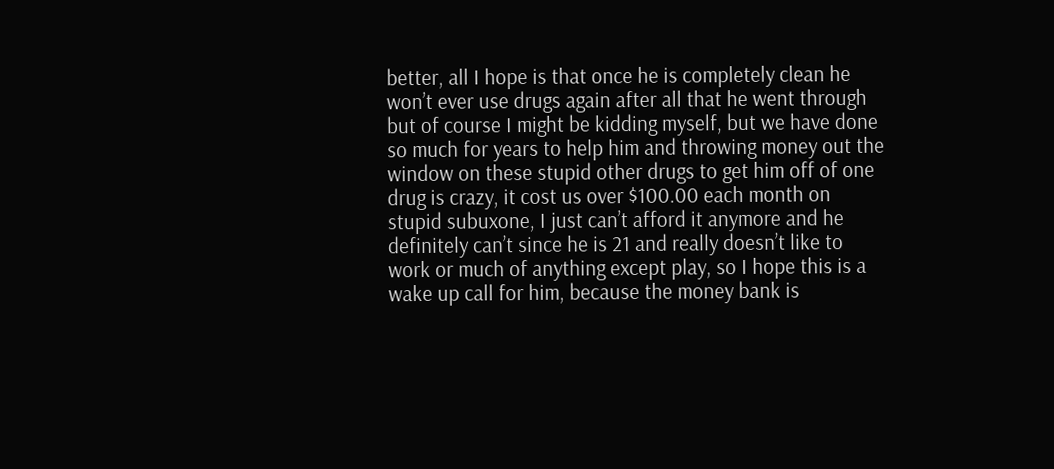better, all I hope is that once he is completely clean he won’t ever use drugs again after all that he went through but of course I might be kidding myself, but we have done so much for years to help him and throwing money out the window on these stupid other drugs to get him off of one drug is crazy, it cost us over $100.00 each month on stupid subuxone, I just can’t afford it anymore and he definitely can’t since he is 21 and really doesn’t like to work or much of anything except play, so I hope this is a wake up call for him, because the money bank is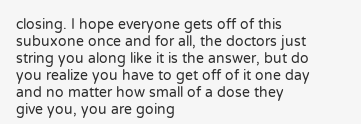closing. I hope everyone gets off of this subuxone once and for all, the doctors just string you along like it is the answer, but do you realize you have to get off of it one day and no matter how small of a dose they give you, you are going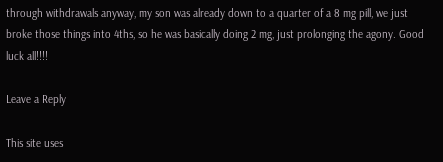through withdrawals anyway, my son was already down to a quarter of a 8 mg pill, we just broke those things into 4ths, so he was basically doing 2 mg, just prolonging the agony. Good luck all!!!!

Leave a Reply

This site uses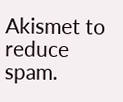Akismet to reduce spam.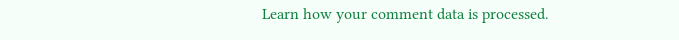Learn how your comment data is processed.